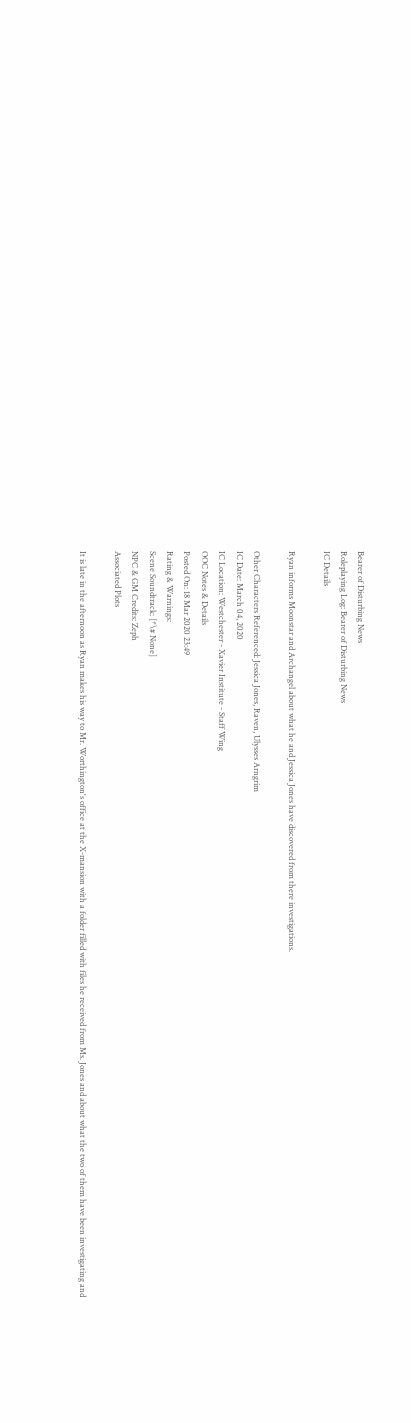Bearer of Disturbing News
Roleplaying Log: Bearer of Disturbing News
IC Details

Ryan informs Moonstar and Archangel about what he and Jessica Jones have discovered from there investigations.

Other Characters Referenced: Jessica Jones, Raven, Ulysses Arngrim
IC Date: March 04, 2020
IC Location: Westchester - Xavier Institute - Staff Wing
OOC Notes & Details
Posted On: 18 Mar 2020 23:49
Rating & Warnings:
Scene Soundtrack: [*\# None]
NPC & GM Credits: Zeph
Associated Plots

It is late in the afternoon as Ryan makes his way to Mr. Worthington's office at the X-mansion with a folder filled with files he received from Ms. Jones and about what the two of them have been investigating and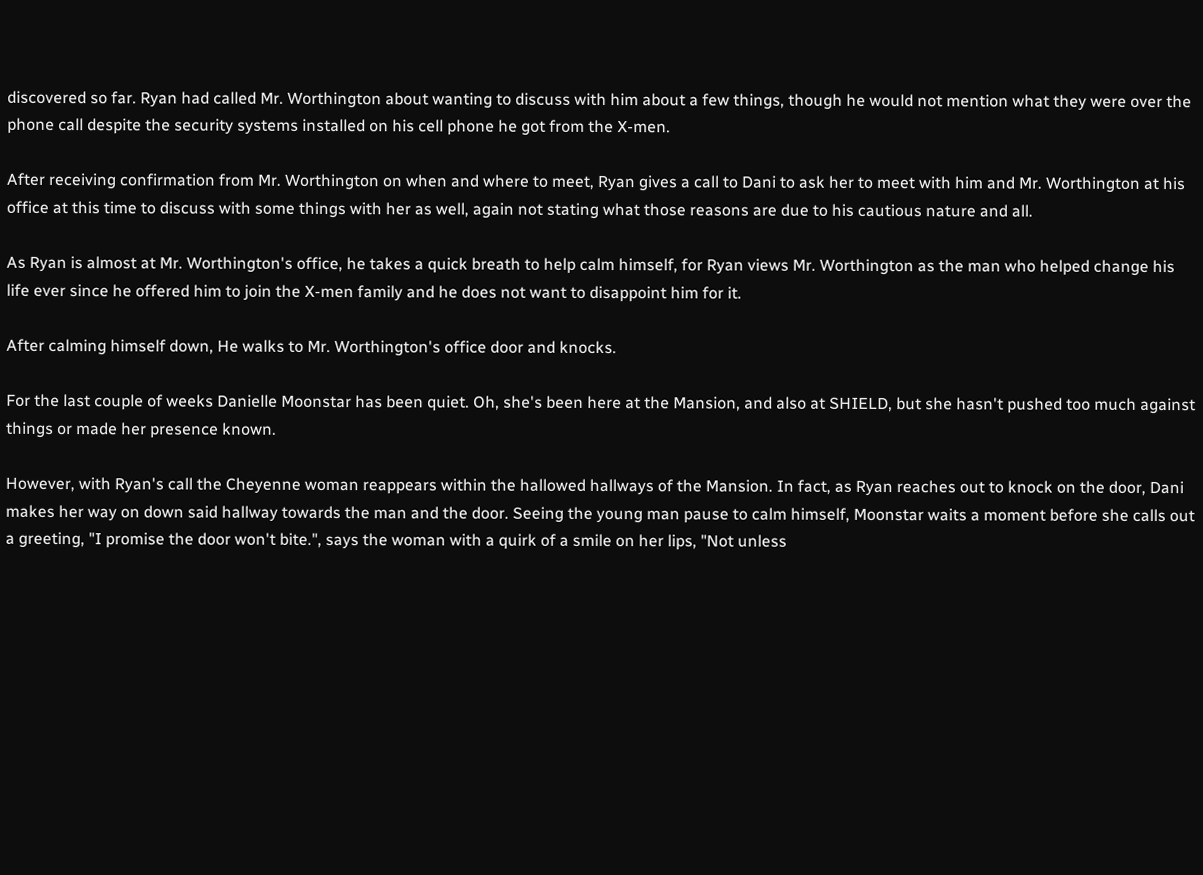discovered so far. Ryan had called Mr. Worthington about wanting to discuss with him about a few things, though he would not mention what they were over the phone call despite the security systems installed on his cell phone he got from the X-men.

After receiving confirmation from Mr. Worthington on when and where to meet, Ryan gives a call to Dani to ask her to meet with him and Mr. Worthington at his office at this time to discuss with some things with her as well, again not stating what those reasons are due to his cautious nature and all.

As Ryan is almost at Mr. Worthington's office, he takes a quick breath to help calm himself, for Ryan views Mr. Worthington as the man who helped change his life ever since he offered him to join the X-men family and he does not want to disappoint him for it.

After calming himself down, He walks to Mr. Worthington's office door and knocks.

For the last couple of weeks Danielle Moonstar has been quiet. Oh, she's been here at the Mansion, and also at SHIELD, but she hasn't pushed too much against things or made her presence known.

However, with Ryan's call the Cheyenne woman reappears within the hallowed hallways of the Mansion. In fact, as Ryan reaches out to knock on the door, Dani makes her way on down said hallway towards the man and the door. Seeing the young man pause to calm himself, Moonstar waits a moment before she calls out a greeting, "I promise the door won't bite.", says the woman with a quirk of a smile on her lips, "Not unless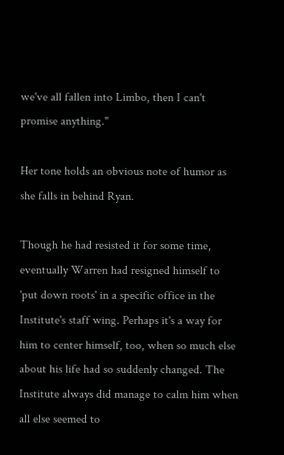we've all fallen into Limbo, then I can't promise anything."

Her tone holds an obvious note of humor as she falls in behind Ryan.

Though he had resisted it for some time, eventually Warren had resigned himself to 'put down roots' in a specific office in the Institute's staff wing. Perhaps it's a way for him to center himself, too, when so much else about his life had so suddenly changed. The Institute always did manage to calm him when all else seemed to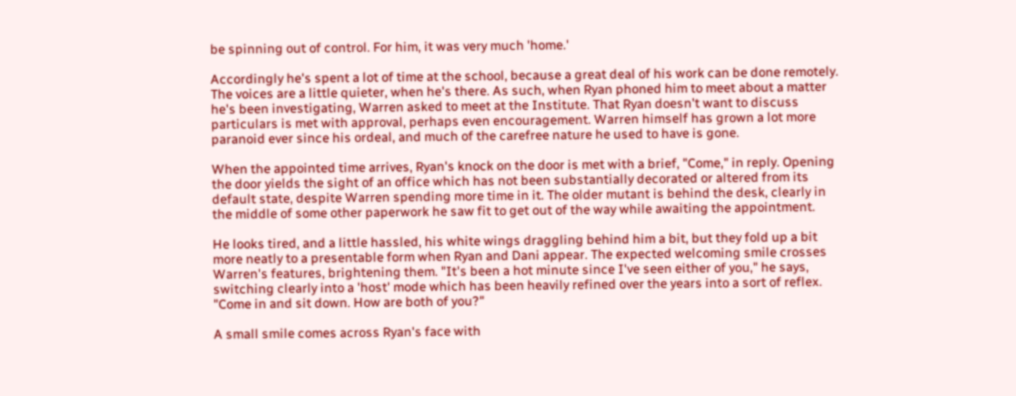be spinning out of control. For him, it was very much 'home.'

Accordingly he's spent a lot of time at the school, because a great deal of his work can be done remotely. The voices are a little quieter, when he's there. As such, when Ryan phoned him to meet about a matter he's been investigating, Warren asked to meet at the Institute. That Ryan doesn't want to discuss particulars is met with approval, perhaps even encouragement. Warren himself has grown a lot more paranoid ever since his ordeal, and much of the carefree nature he used to have is gone.

When the appointed time arrives, Ryan's knock on the door is met with a brief, "Come," in reply. Opening the door yields the sight of an office which has not been substantially decorated or altered from its default state, despite Warren spending more time in it. The older mutant is behind the desk, clearly in the middle of some other paperwork he saw fit to get out of the way while awaiting the appointment.

He looks tired, and a little hassled, his white wings draggling behind him a bit, but they fold up a bit more neatly to a presentable form when Ryan and Dani appear. The expected welcoming smile crosses Warren's features, brightening them. "It's been a hot minute since I've seen either of you," he says, switching clearly into a 'host' mode which has been heavily refined over the years into a sort of reflex. "Come in and sit down. How are both of you?"

A small smile comes across Ryan's face with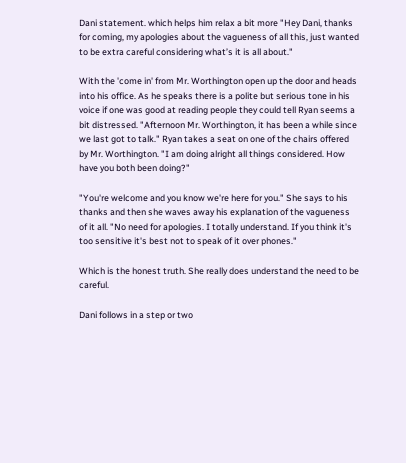Dani statement. which helps him relax a bit more "Hey Dani, thanks for coming, my apologies about the vagueness of all this, just wanted to be extra careful considering what’s it is all about."

With the 'come in' from Mr. Worthington open up the door and heads into his office. As he speaks there is a polite but serious tone in his voice if one was good at reading people they could tell Ryan seems a bit distressed. "Afternoon Mr. Worthington, it has been a while since we last got to talk." Ryan takes a seat on one of the chairs offered by Mr. Worthington. "I am doing alright all things considered. How have you both been doing?"

"You're welcome and you know we're here for you." She says to his thanks and then she waves away his explanation of the vagueness of it all. "No need for apologies. I totally understand. If you think it's too sensitive it's best not to speak of it over phones."

Which is the honest truth. She really does understand the need to be careful.

Dani follows in a step or two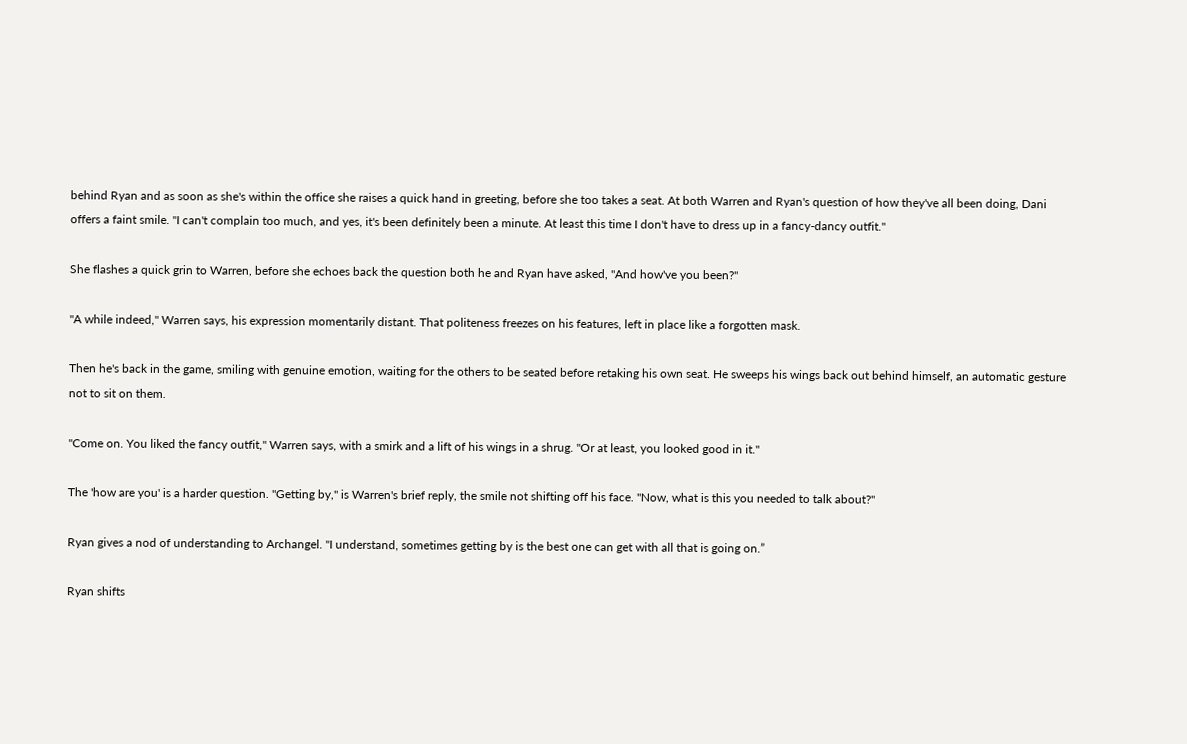behind Ryan and as soon as she's within the office she raises a quick hand in greeting, before she too takes a seat. At both Warren and Ryan's question of how they've all been doing, Dani offers a faint smile. "I can't complain too much, and yes, it's been definitely been a minute. At least this time I don't have to dress up in a fancy-dancy outfit."

She flashes a quick grin to Warren, before she echoes back the question both he and Ryan have asked, "And how've you been?"

"A while indeed," Warren says, his expression momentarily distant. That politeness freezes on his features, left in place like a forgotten mask.

Then he's back in the game, smiling with genuine emotion, waiting for the others to be seated before retaking his own seat. He sweeps his wings back out behind himself, an automatic gesture not to sit on them.

"Come on. You liked the fancy outfit," Warren says, with a smirk and a lift of his wings in a shrug. "Or at least, you looked good in it."

The 'how are you' is a harder question. "Getting by," is Warren's brief reply, the smile not shifting off his face. "Now, what is this you needed to talk about?"

Ryan gives a nod of understanding to Archangel. "I understand, sometimes getting by is the best one can get with all that is going on.”

Ryan shifts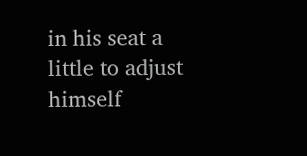in his seat a little to adjust himself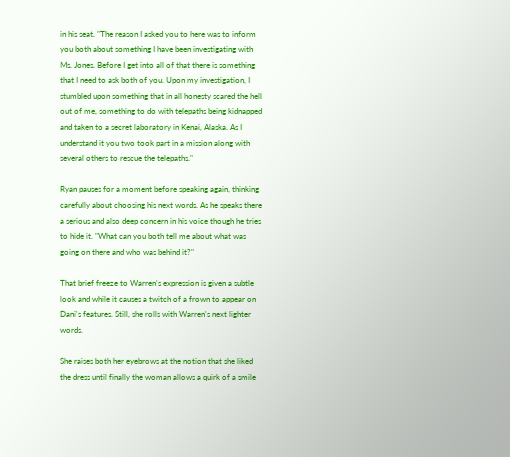in his seat. "The reason I asked you to here was to inform you both about something I have been investigating with Ms. Jones. Before I get into all of that there is something that I need to ask both of you. Upon my investigation, I stumbled upon something that in all honesty scared the hell out of me, something to do with telepaths being kidnapped and taken to a secret laboratory in Kenai, Alaska. As I understand it you two took part in a mission along with several others to rescue the telepaths."

Ryan pauses for a moment before speaking again, thinking carefully about choosing his next words. As he speaks there a serious and also deep concern in his voice though he tries to hide it. "What can you both tell me about what was going on there and who was behind it?"

That brief freeze to Warren's expression is given a subtle look and while it causes a twitch of a frown to appear on Dani's features. Still, she rolls with Warren's next lighter words.

She raises both her eyebrows at the notion that she liked the dress until finally the woman allows a quirk of a smile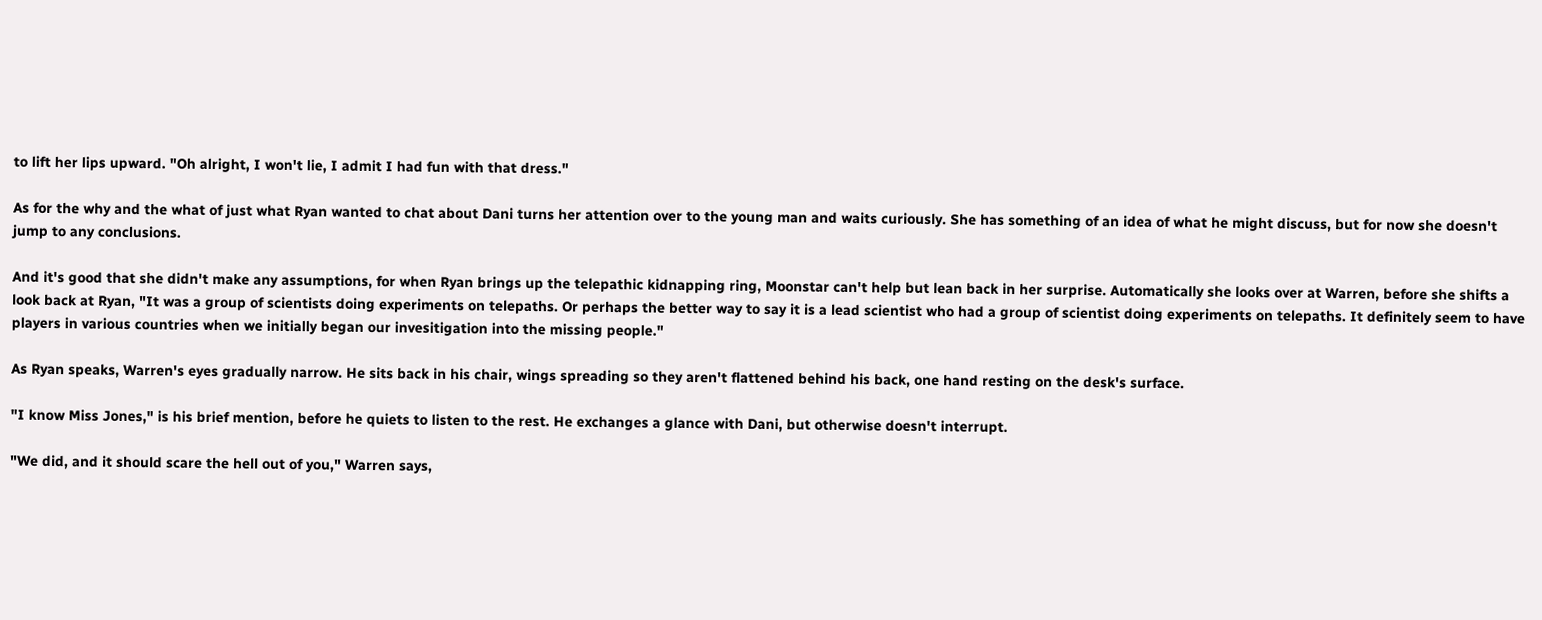to lift her lips upward. "Oh alright, I won't lie, I admit I had fun with that dress."

As for the why and the what of just what Ryan wanted to chat about Dani turns her attention over to the young man and waits curiously. She has something of an idea of what he might discuss, but for now she doesn't jump to any conclusions.

And it's good that she didn't make any assumptions, for when Ryan brings up the telepathic kidnapping ring, Moonstar can't help but lean back in her surprise. Automatically she looks over at Warren, before she shifts a look back at Ryan, "It was a group of scientists doing experiments on telepaths. Or perhaps the better way to say it is a lead scientist who had a group of scientist doing experiments on telepaths. It definitely seem to have players in various countries when we initially began our invesitigation into the missing people."

As Ryan speaks, Warren's eyes gradually narrow. He sits back in his chair, wings spreading so they aren't flattened behind his back, one hand resting on the desk's surface.

"I know Miss Jones," is his brief mention, before he quiets to listen to the rest. He exchanges a glance with Dani, but otherwise doesn't interrupt.

"We did, and it should scare the hell out of you," Warren says,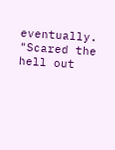eventually. "Scared the hell out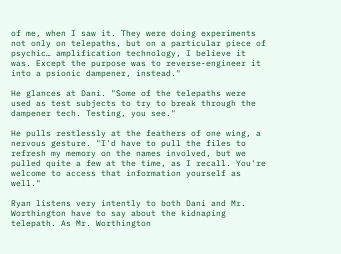of me, when I saw it. They were doing experiments not only on telepaths, but on a particular piece of psychic… amplification technology, I believe it was. Except the purpose was to reverse-engineer it into a psionic dampener, instead."

He glances at Dani. "Some of the telepaths were used as test subjects to try to break through the dampener tech. Testing, you see."

He pulls restlessly at the feathers of one wing, a nervous gesture. "I'd have to pull the files to refresh my memory on the names involved, but we pulled quite a few at the time, as I recall. You're welcome to access that information yourself as well."

Ryan listens very intently to both Dani and Mr. Worthington have to say about the kidnaping telepath. As Mr. Worthington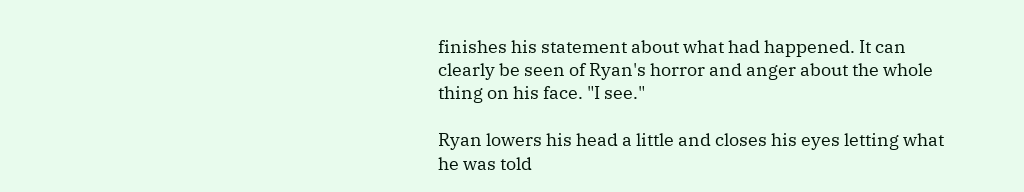finishes his statement about what had happened. It can clearly be seen of Ryan's horror and anger about the whole thing on his face. "I see."

Ryan lowers his head a little and closes his eyes letting what he was told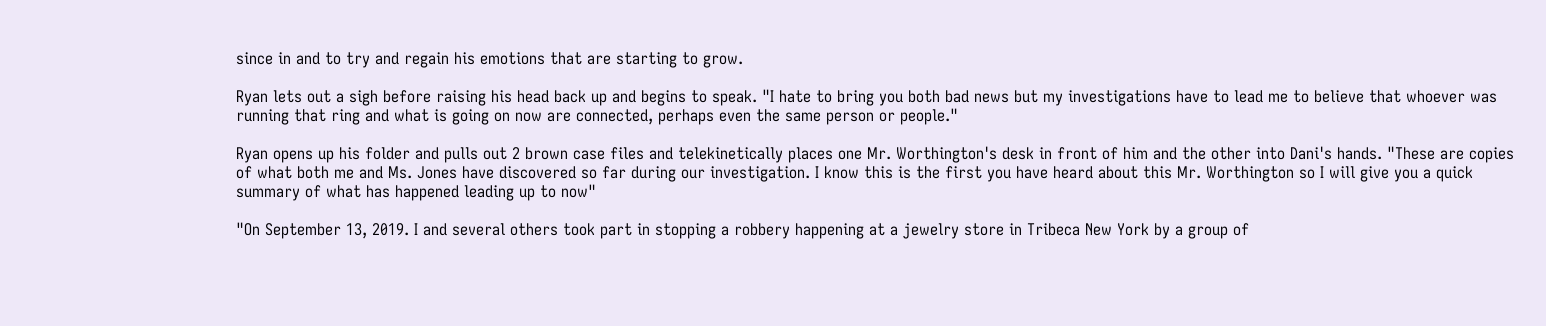since in and to try and regain his emotions that are starting to grow.

Ryan lets out a sigh before raising his head back up and begins to speak. "I hate to bring you both bad news but my investigations have to lead me to believe that whoever was running that ring and what is going on now are connected, perhaps even the same person or people."

Ryan opens up his folder and pulls out 2 brown case files and telekinetically places one Mr. Worthington's desk in front of him and the other into Dani's hands. "These are copies of what both me and Ms. Jones have discovered so far during our investigation. I know this is the first you have heard about this Mr. Worthington so I will give you a quick summary of what has happened leading up to now"

"On September 13, 2019. I and several others took part in stopping a robbery happening at a jewelry store in Tribeca New York by a group of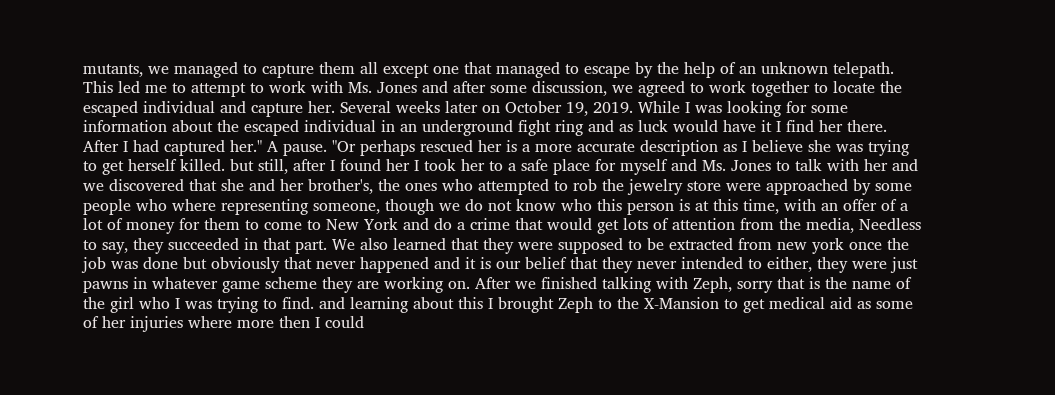mutants, we managed to capture them all except one that managed to escape by the help of an unknown telepath. This led me to attempt to work with Ms. Jones and after some discussion, we agreed to work together to locate the escaped individual and capture her. Several weeks later on October 19, 2019. While I was looking for some information about the escaped individual in an underground fight ring and as luck would have it I find her there. After I had captured her." A pause. "Or perhaps rescued her is a more accurate description as I believe she was trying to get herself killed. but still, after I found her I took her to a safe place for myself and Ms. Jones to talk with her and we discovered that she and her brother's, the ones who attempted to rob the jewelry store were approached by some people who where representing someone, though we do not know who this person is at this time, with an offer of a lot of money for them to come to New York and do a crime that would get lots of attention from the media, Needless to say, they succeeded in that part. We also learned that they were supposed to be extracted from new york once the job was done but obviously that never happened and it is our belief that they never intended to either, they were just pawns in whatever game scheme they are working on. After we finished talking with Zeph, sorry that is the name of the girl who I was trying to find. and learning about this I brought Zeph to the X-Mansion to get medical aid as some of her injuries where more then I could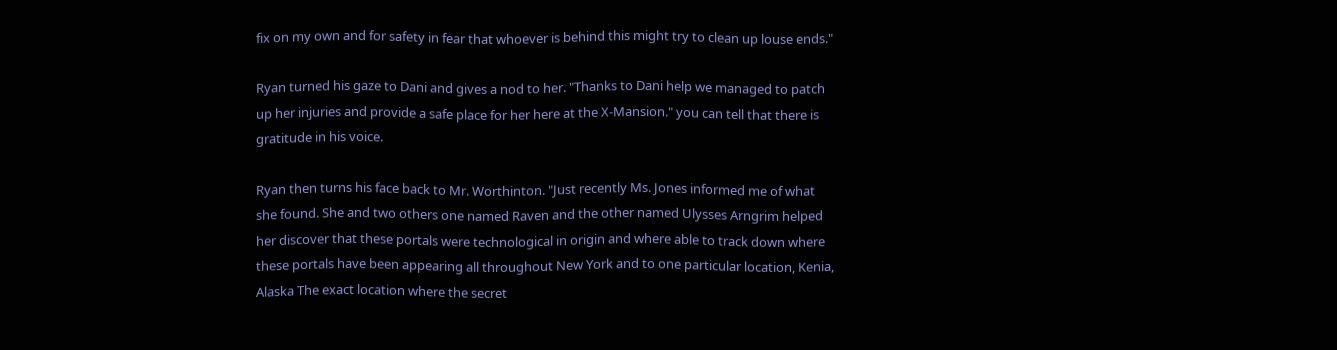fix on my own and for safety in fear that whoever is behind this might try to clean up louse ends."

Ryan turned his gaze to Dani and gives a nod to her. "Thanks to Dani help we managed to patch up her injuries and provide a safe place for her here at the X-Mansion." you can tell that there is gratitude in his voice.

Ryan then turns his face back to Mr. Worthinton. "Just recently Ms. Jones informed me of what she found. She and two others one named Raven and the other named Ulysses Arngrim helped her discover that these portals were technological in origin and where able to track down where these portals have been appearing all throughout New York and to one particular location, Kenia, Alaska The exact location where the secret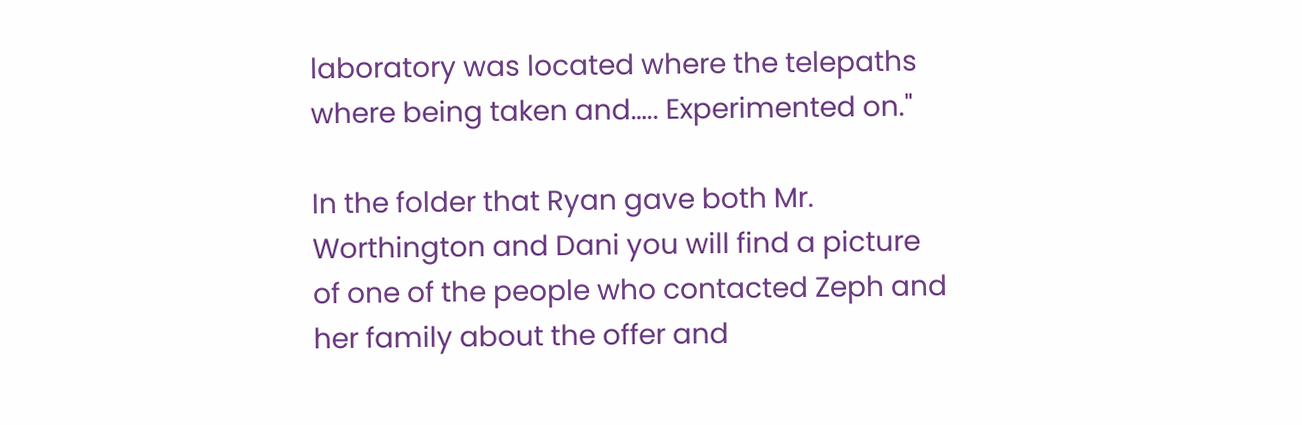laboratory was located where the telepaths where being taken and….. Experimented on."

In the folder that Ryan gave both Mr. Worthington and Dani you will find a picture of one of the people who contacted Zeph and her family about the offer and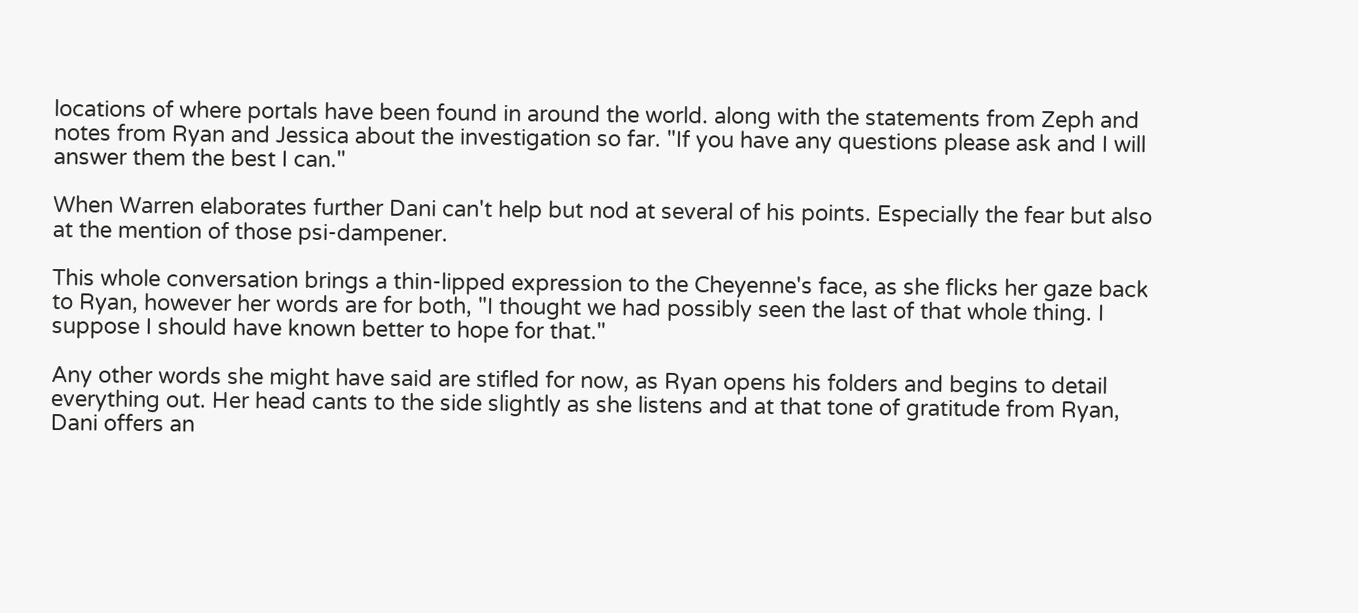locations of where portals have been found in around the world. along with the statements from Zeph and notes from Ryan and Jessica about the investigation so far. "If you have any questions please ask and I will answer them the best I can."

When Warren elaborates further Dani can't help but nod at several of his points. Especially the fear but also at the mention of those psi-dampener.

This whole conversation brings a thin-lipped expression to the Cheyenne's face, as she flicks her gaze back to Ryan, however her words are for both, "I thought we had possibly seen the last of that whole thing. I suppose I should have known better to hope for that."

Any other words she might have said are stifled for now, as Ryan opens his folders and begins to detail everything out. Her head cants to the side slightly as she listens and at that tone of gratitude from Ryan, Dani offers an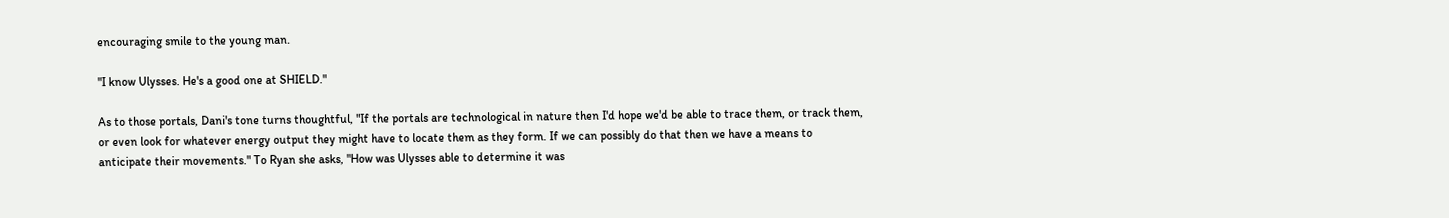encouraging smile to the young man.

"I know Ulysses. He's a good one at SHIELD."

As to those portals, Dani's tone turns thoughtful, "If the portals are technological in nature then I'd hope we'd be able to trace them, or track them, or even look for whatever energy output they might have to locate them as they form. If we can possibly do that then we have a means to anticipate their movements." To Ryan she asks, "How was Ulysses able to determine it was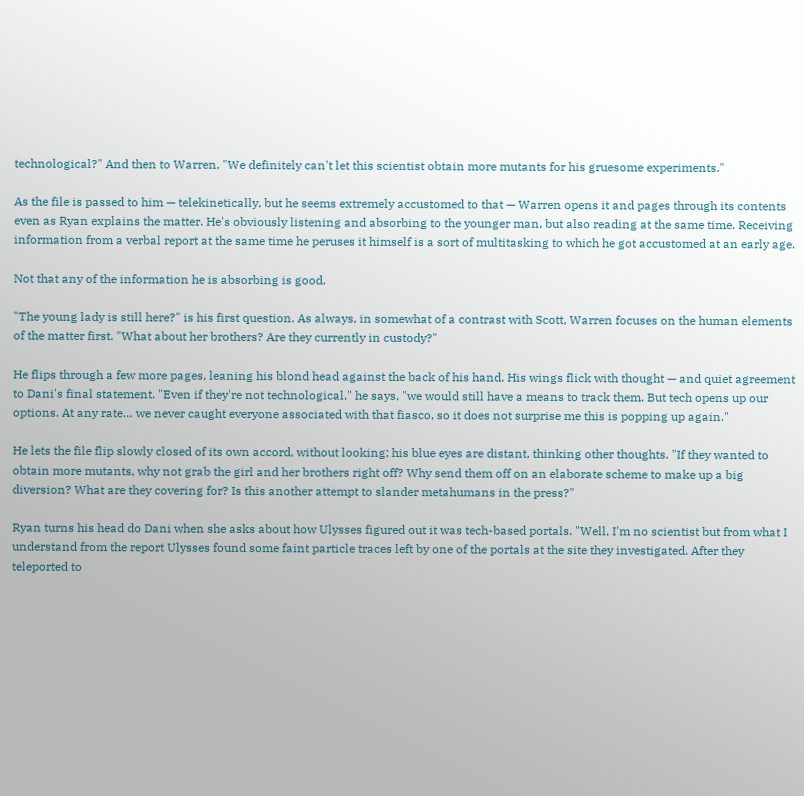technological?" And then to Warren, "We definitely can't let this scientist obtain more mutants for his gruesome experiments."

As the file is passed to him — telekinetically, but he seems extremely accustomed to that — Warren opens it and pages through its contents even as Ryan explains the matter. He's obviously listening and absorbing to the younger man, but also reading at the same time. Receiving information from a verbal report at the same time he peruses it himself is a sort of multitasking to which he got accustomed at an early age.

Not that any of the information he is absorbing is good.

"The young lady is still here?" is his first question. As always, in somewhat of a contrast with Scott, Warren focuses on the human elements of the matter first. "What about her brothers? Are they currently in custody?"

He flips through a few more pages, leaning his blond head against the back of his hand. His wings flick with thought — and quiet agreement to Dani's final statement. "Even if they're not technological," he says, "we would still have a means to track them. But tech opens up our options. At any rate… we never caught everyone associated with that fiasco, so it does not surprise me this is popping up again."

He lets the file flip slowly closed of its own accord, without looking; his blue eyes are distant, thinking other thoughts. "If they wanted to obtain more mutants, why not grab the girl and her brothers right off? Why send them off on an elaborate scheme to make up a big diversion? What are they covering for? Is this another attempt to slander metahumans in the press?"

Ryan turns his head do Dani when she asks about how Ulysses figured out it was tech-based portals. "Well, I'm no scientist but from what I understand from the report Ulysses found some faint particle traces left by one of the portals at the site they investigated. After they teleported to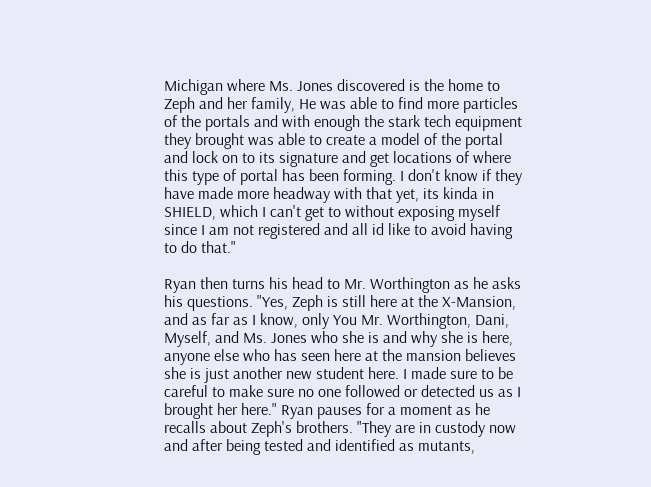Michigan where Ms. Jones discovered is the home to Zeph and her family, He was able to find more particles of the portals and with enough the stark tech equipment they brought was able to create a model of the portal and lock on to its signature and get locations of where this type of portal has been forming. I don't know if they have made more headway with that yet, its kinda in SHIELD, which I can't get to without exposing myself since I am not registered and all id like to avoid having to do that."

Ryan then turns his head to Mr. Worthington as he asks his questions. "Yes, Zeph is still here at the X-Mansion, and as far as I know, only You Mr. Worthington, Dani, Myself, and Ms. Jones who she is and why she is here, anyone else who has seen here at the mansion believes she is just another new student here. I made sure to be careful to make sure no one followed or detected us as I brought her here." Ryan pauses for a moment as he recalls about Zeph's brothers. "They are in custody now and after being tested and identified as mutants,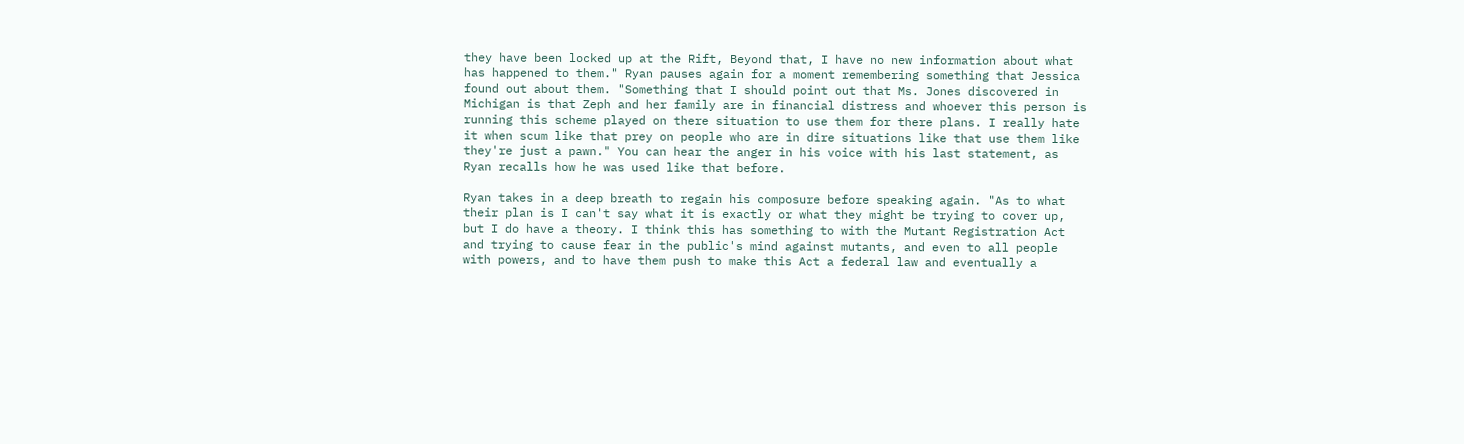they have been locked up at the Rift, Beyond that, I have no new information about what has happened to them." Ryan pauses again for a moment remembering something that Jessica found out about them. "Something that I should point out that Ms. Jones discovered in Michigan is that Zeph and her family are in financial distress and whoever this person is running this scheme played on there situation to use them for there plans. I really hate it when scum like that prey on people who are in dire situations like that use them like they're just a pawn." You can hear the anger in his voice with his last statement, as Ryan recalls how he was used like that before.

Ryan takes in a deep breath to regain his composure before speaking again. "As to what their plan is I can't say what it is exactly or what they might be trying to cover up, but I do have a theory. I think this has something to with the Mutant Registration Act and trying to cause fear in the public's mind against mutants, and even to all people with powers, and to have them push to make this Act a federal law and eventually a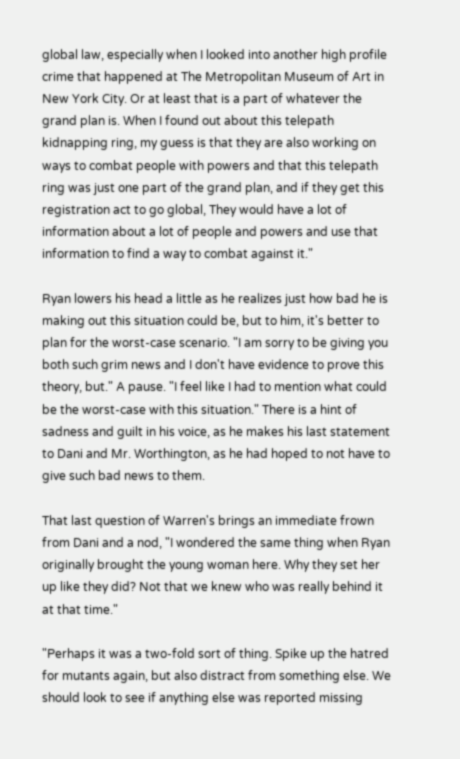global law, especially when I looked into another high profile crime that happened at The Metropolitan Museum of Art in New York City. Or at least that is a part of whatever the grand plan is. When I found out about this telepath kidnapping ring, my guess is that they are also working on ways to combat people with powers and that this telepath ring was just one part of the grand plan, and if they get this registration act to go global, They would have a lot of information about a lot of people and powers and use that information to find a way to combat against it."

Ryan lowers his head a little as he realizes just how bad he is making out this situation could be, but to him, it's better to plan for the worst-case scenario. "I am sorry to be giving you both such grim news and I don't have evidence to prove this theory, but." A pause. "I feel like I had to mention what could be the worst-case with this situation." There is a hint of sadness and guilt in his voice, as he makes his last statement to Dani and Mr. Worthington, as he had hoped to not have to give such bad news to them.

That last question of Warren's brings an immediate frown from Dani and a nod, "I wondered the same thing when Ryan originally brought the young woman here. Why they set her up like they did? Not that we knew who was really behind it at that time."

"Perhaps it was a two-fold sort of thing. Spike up the hatred for mutants again, but also distract from something else. We should look to see if anything else was reported missing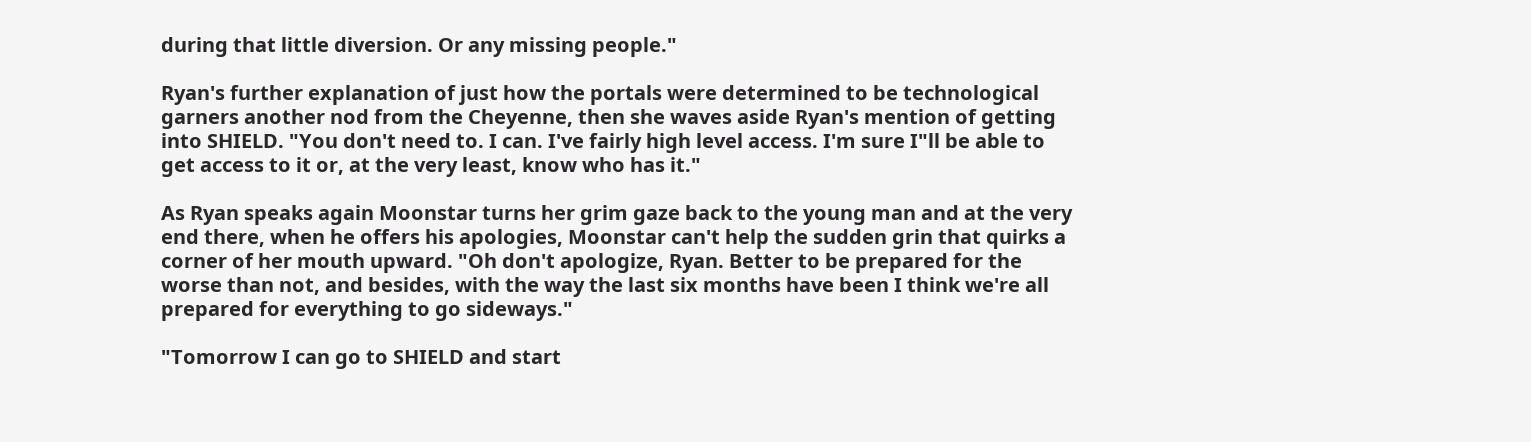during that little diversion. Or any missing people."

Ryan's further explanation of just how the portals were determined to be technological garners another nod from the Cheyenne, then she waves aside Ryan's mention of getting into SHIELD. "You don't need to. I can. I've fairly high level access. I'm sure I"ll be able to get access to it or, at the very least, know who has it."

As Ryan speaks again Moonstar turns her grim gaze back to the young man and at the very end there, when he offers his apologies, Moonstar can't help the sudden grin that quirks a corner of her mouth upward. "Oh don't apologize, Ryan. Better to be prepared for the worse than not, and besides, with the way the last six months have been I think we're all prepared for everything to go sideways."

"Tomorrow I can go to SHIELD and start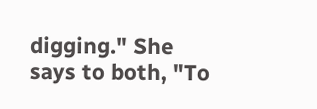digging." She says to both, "To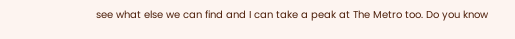see what else we can find and I can take a peak at The Metro too. Do you know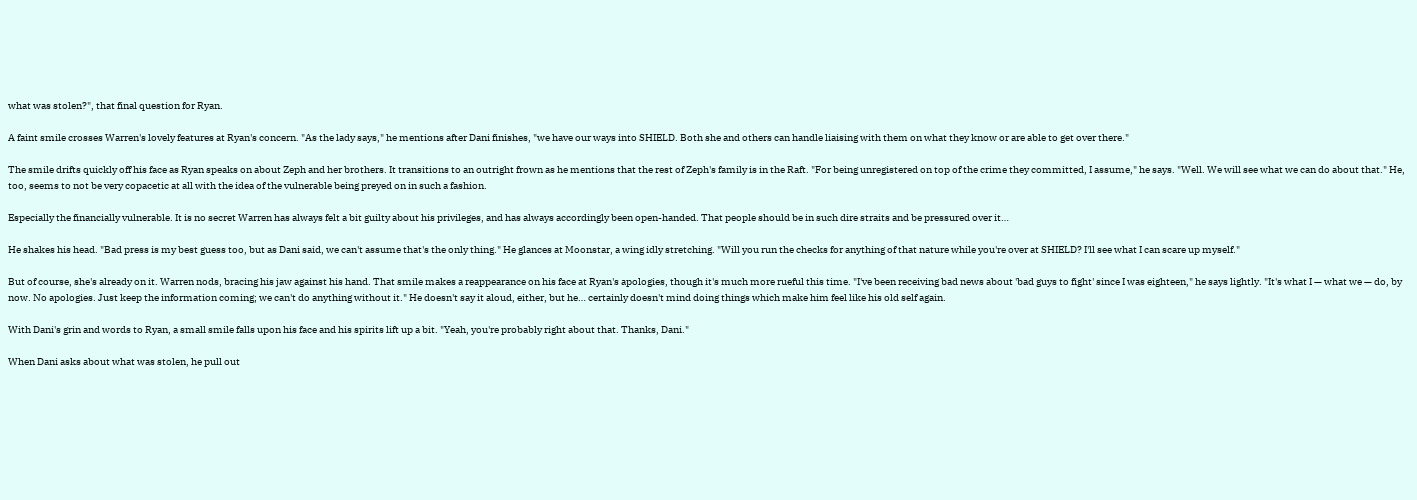what was stolen?", that final question for Ryan.

A faint smile crosses Warren's lovely features at Ryan's concern. "As the lady says," he mentions after Dani finishes, "we have our ways into SHIELD. Both she and others can handle liaising with them on what they know or are able to get over there."

The smile drifts quickly off his face as Ryan speaks on about Zeph and her brothers. It transitions to an outright frown as he mentions that the rest of Zeph's family is in the Raft. "For being unregistered on top of the crime they committed, I assume," he says. "Well. We will see what we can do about that." He, too, seems to not be very copacetic at all with the idea of the vulnerable being preyed on in such a fashion.

Especially the financially vulnerable. It is no secret Warren has always felt a bit guilty about his privileges, and has always accordingly been open-handed. That people should be in such dire straits and be pressured over it…

He shakes his head. "Bad press is my best guess too, but as Dani said, we can't assume that's the only thing." He glances at Moonstar, a wing idly stretching. "Will you run the checks for anything of that nature while you're over at SHIELD? I'll see what I can scare up myself."

But of course, she's already on it. Warren nods, bracing his jaw against his hand. That smile makes a reappearance on his face at Ryan's apologies, though it's much more rueful this time. "I've been receiving bad news about 'bad guys to fight' since I was eighteen," he says lightly. "It's what I — what we — do, by now. No apologies. Just keep the information coming; we can't do anything without it." He doesn't say it aloud, either, but he… certainly doesn't mind doing things which make him feel like his old self again.

With Dani's grin and words to Ryan, a small smile falls upon his face and his spirits lift up a bit. "Yeah, you're probably right about that. Thanks, Dani."

When Dani asks about what was stolen, he pull out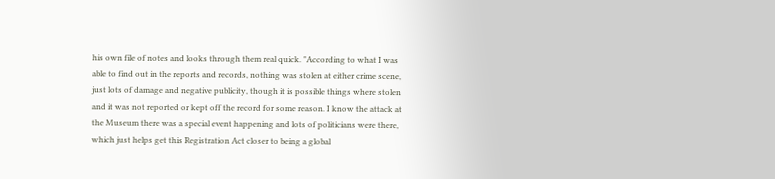his own file of notes and looks through them real quick. "According to what I was able to find out in the reports and records, nothing was stolen at either crime scene, just lots of damage and negative publicity, though it is possible things where stolen and it was not reported or kept off the record for some reason. I know the attack at the Museum there was a special event happening and lots of politicians were there, which just helps get this Registration Act closer to being a global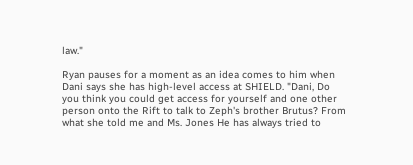law."

Ryan pauses for a moment as an idea comes to him when Dani says she has high-level access at SHIELD. "Dani, Do you think you could get access for yourself and one other person onto the Rift to talk to Zeph's brother Brutus? From what she told me and Ms. Jones He has always tried to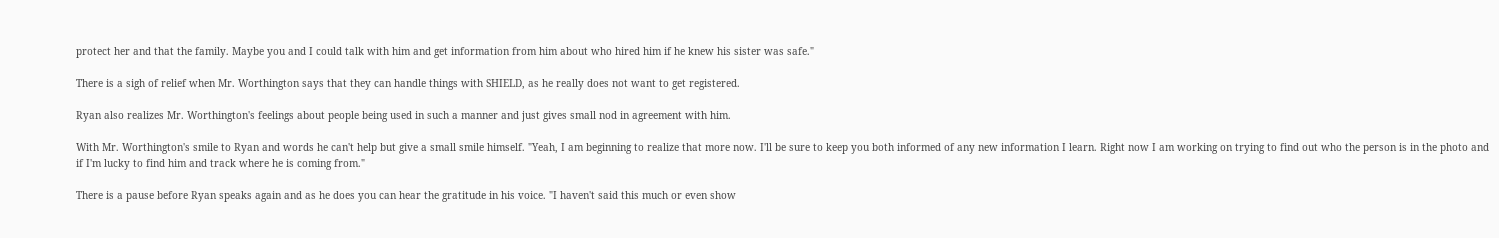protect her and that the family. Maybe you and I could talk with him and get information from him about who hired him if he knew his sister was safe."

There is a sigh of relief when Mr. Worthington says that they can handle things with SHIELD, as he really does not want to get registered.

Ryan also realizes Mr. Worthington's feelings about people being used in such a manner and just gives small nod in agreement with him.

With Mr. Worthington's smile to Ryan and words he can't help but give a small smile himself. "Yeah, I am beginning to realize that more now. I'll be sure to keep you both informed of any new information I learn. Right now I am working on trying to find out who the person is in the photo and if I'm lucky to find him and track where he is coming from."

There is a pause before Ryan speaks again and as he does you can hear the gratitude in his voice. "I haven't said this much or even show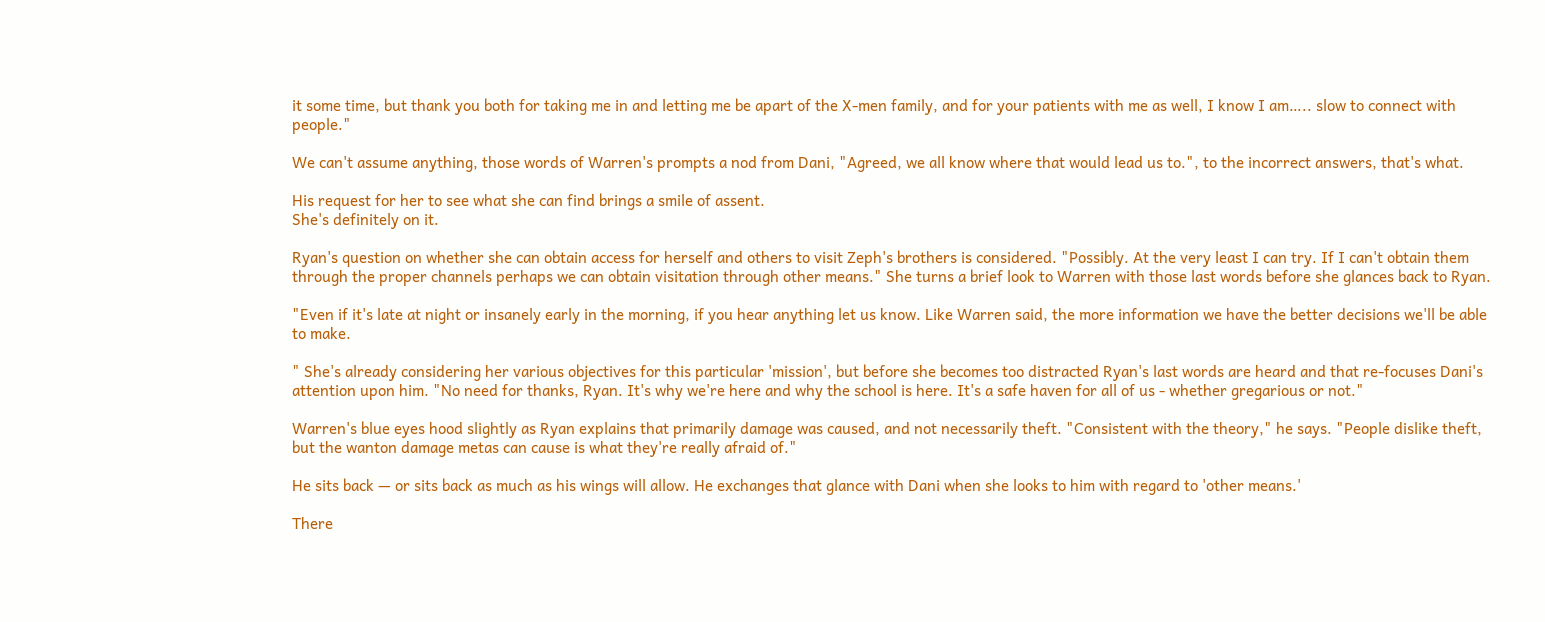it some time, but thank you both for taking me in and letting me be apart of the X-men family, and for your patients with me as well, I know I am….. slow to connect with people."

We can't assume anything, those words of Warren's prompts a nod from Dani, "Agreed, we all know where that would lead us to.", to the incorrect answers, that's what.

His request for her to see what she can find brings a smile of assent.
She's definitely on it.

Ryan's question on whether she can obtain access for herself and others to visit Zeph's brothers is considered. "Possibly. At the very least I can try. If I can't obtain them through the proper channels perhaps we can obtain visitation through other means." She turns a brief look to Warren with those last words before she glances back to Ryan.

"Even if it's late at night or insanely early in the morning, if you hear anything let us know. Like Warren said, the more information we have the better decisions we'll be able to make.

" She's already considering her various objectives for this particular 'mission', but before she becomes too distracted Ryan's last words are heard and that re-focuses Dani's attention upon him. "No need for thanks, Ryan. It's why we're here and why the school is here. It's a safe haven for all of us - whether gregarious or not."

Warren's blue eyes hood slightly as Ryan explains that primarily damage was caused, and not necessarily theft. "Consistent with the theory," he says. "People dislike theft, but the wanton damage metas can cause is what they're really afraid of."

He sits back — or sits back as much as his wings will allow. He exchanges that glance with Dani when she looks to him with regard to 'other means.'

There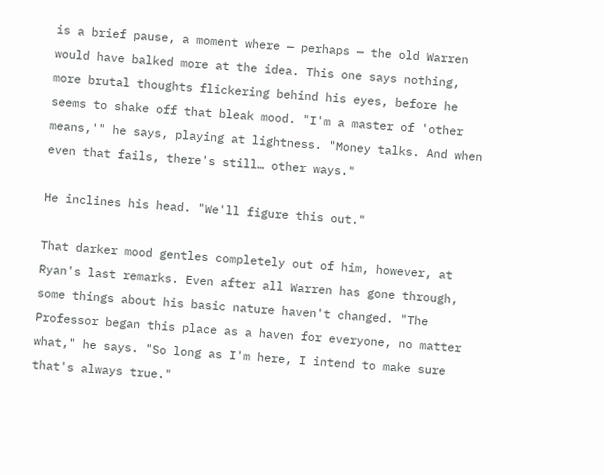is a brief pause, a moment where — perhaps — the old Warren would have balked more at the idea. This one says nothing, more brutal thoughts flickering behind his eyes, before he seems to shake off that bleak mood. "I'm a master of 'other means,'" he says, playing at lightness. "Money talks. And when even that fails, there's still… other ways."

He inclines his head. "We'll figure this out."

That darker mood gentles completely out of him, however, at Ryan's last remarks. Even after all Warren has gone through, some things about his basic nature haven't changed. "The Professor began this place as a haven for everyone, no matter what," he says. "So long as I'm here, I intend to make sure that's always true."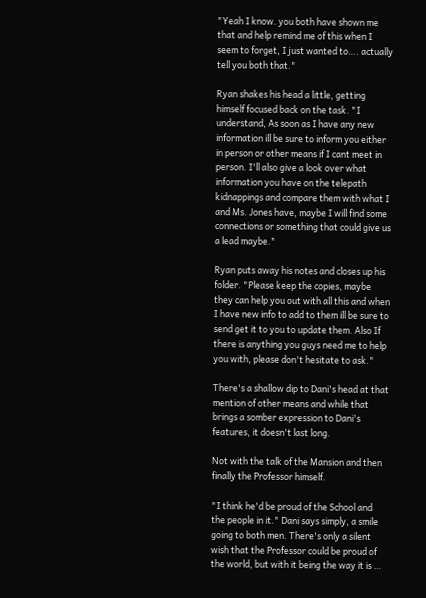"Yeah I know. you both have shown me that and help remind me of this when I seem to forget, I just wanted to…. actually tell you both that."

Ryan shakes his head a little, getting himself focused back on the task. "I understand, As soon as I have any new information ill be sure to inform you either in person or other means if I cant meet in person. I'll also give a look over what information you have on the telepath kidnappings and compare them with what I and Ms. Jones have, maybe I will find some connections or something that could give us a lead maybe."

Ryan puts away his notes and closes up his folder. "Please keep the copies, maybe they can help you out with all this and when I have new info to add to them ill be sure to send get it to you to update them. Also If there is anything you guys need me to help you with, please don't hesitate to ask."

There's a shallow dip to Dani's head at that mention of other means and while that brings a somber expression to Dani's features, it doesn't last long.

Not with the talk of the Mansion and then finally the Professor himself.

"I think he'd be proud of the School and the people in it." Dani says simply, a smile going to both men. There's only a silent wish that the Professor could be proud of the world, but with it being the way it is …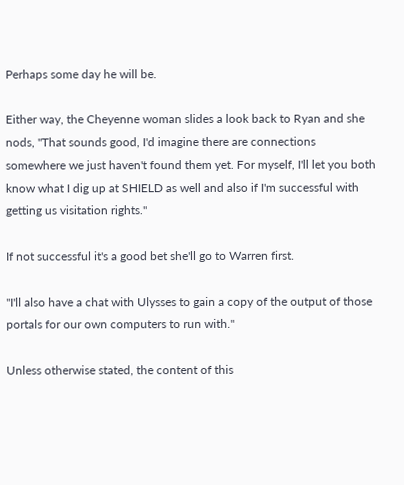Perhaps some day he will be.

Either way, the Cheyenne woman slides a look back to Ryan and she nods, "That sounds good, I'd imagine there are connections somewhere we just haven't found them yet. For myself, I'll let you both know what I dig up at SHIELD as well and also if I'm successful with getting us visitation rights."

If not successful it's a good bet she'll go to Warren first.

"I'll also have a chat with Ulysses to gain a copy of the output of those portals for our own computers to run with."

Unless otherwise stated, the content of this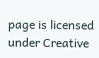page is licensed under Creative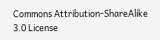Commons Attribution-ShareAlike 3.0 License